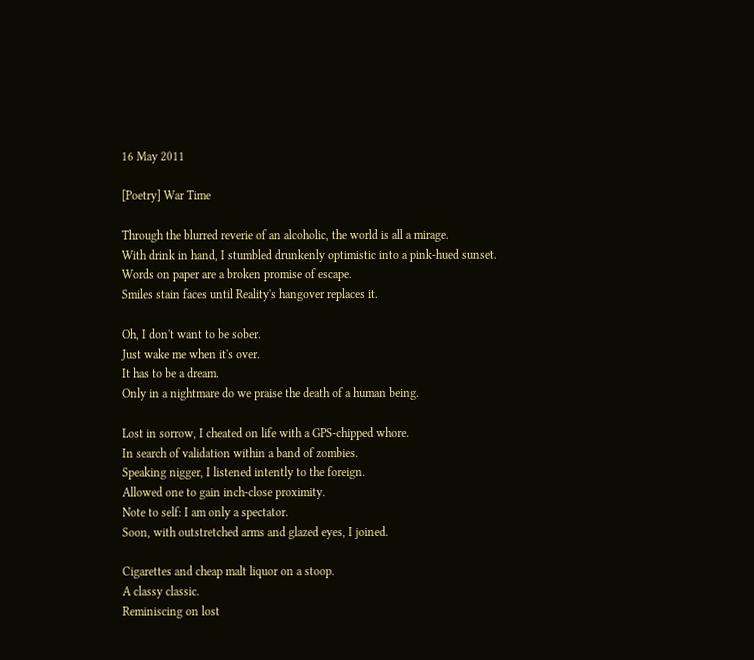16 May 2011

[Poetry] War Time

Through the blurred reverie of an alcoholic, the world is all a mirage.
With drink in hand, I stumbled drunkenly optimistic into a pink-hued sunset.
Words on paper are a broken promise of escape.
Smiles stain faces until Reality's hangover replaces it.

Oh, I don't want to be sober.
Just wake me when it's over.
It has to be a dream.
Only in a nightmare do we praise the death of a human being.

Lost in sorrow, I cheated on life with a GPS-chipped whore.
In search of validation within a band of zombies.
Speaking nigger, I listened intently to the foreign.
Allowed one to gain inch-close proximity.
Note to self: I am only a spectator.
Soon, with outstretched arms and glazed eyes, I joined.

Cigarettes and cheap malt liquor on a stoop.
A classy classic.
Reminiscing on lost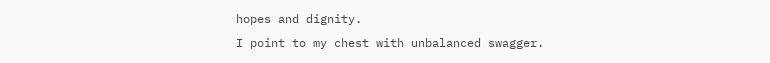hopes and dignity.
I point to my chest with unbalanced swagger.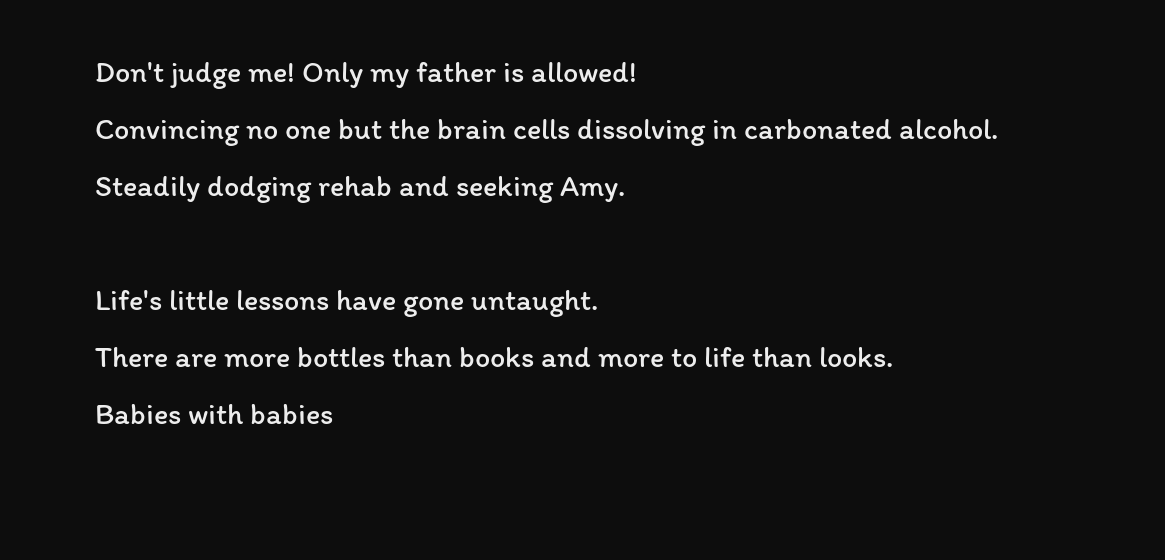Don't judge me! Only my father is allowed!
Convincing no one but the brain cells dissolving in carbonated alcohol.
Steadily dodging rehab and seeking Amy.

Life's little lessons have gone untaught.
There are more bottles than books and more to life than looks.
Babies with babies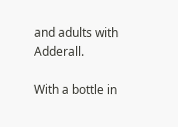and adults with Adderall.

With a bottle in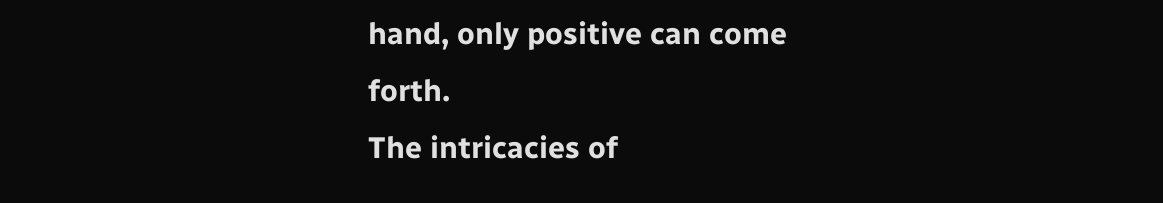hand, only positive can come forth.
The intricacies of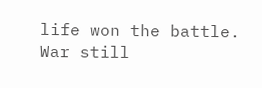life won the battle.
War still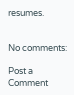resumes.


No comments:

Post a Comment